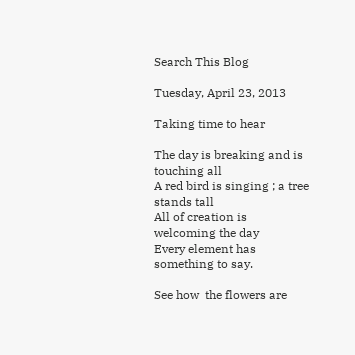Search This Blog

Tuesday, April 23, 2013

Taking time to hear

The day is breaking and is touching all
A red bird is singing ; a tree stands tall
All of creation is welcoming the day
Every element has something to say.

See how  the flowers are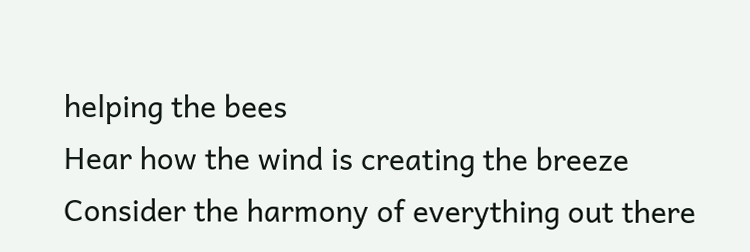helping the bees
Hear how the wind is creating the breeze
Consider the harmony of everything out there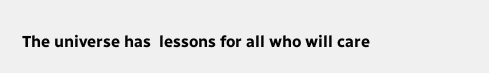The universe has  lessons for all who will care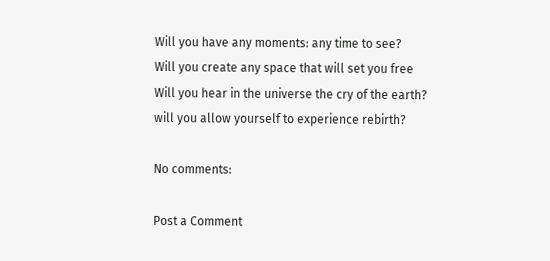Will you have any moments: any time to see?
Will you create any space that will set you free
Will you hear in the universe the cry of the earth?
will you allow yourself to experience rebirth?

No comments:

Post a Comment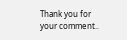Thank you for your comment..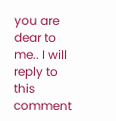you are dear to me.. I will reply to this comment